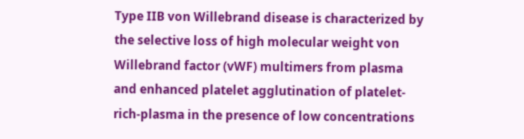Type IIB von Willebrand disease is characterized by the selective loss of high molecular weight von Willebrand factor (vWF) multimers from plasma and enhanced platelet agglutination of platelet-rich-plasma in the presence of low concentrations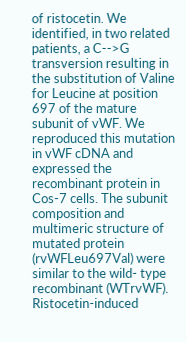of ristocetin. We identified, in two related patients, a C-->G transversion resulting in the substitution of Valine for Leucine at position 697 of the mature subunit of vWF. We reproduced this mutation in vWF cDNA and expressed the recombinant protein in Cos-7 cells. The subunit composition and multimeric structure of mutated protein (rvWFLeu697Val) were similar to the wild- type recombinant (WTrvWF). Ristocetin-induced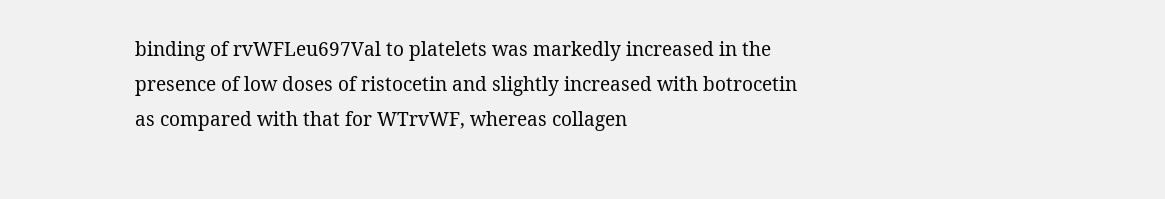binding of rvWFLeu697Val to platelets was markedly increased in the presence of low doses of ristocetin and slightly increased with botrocetin as compared with that for WTrvWF, whereas collagen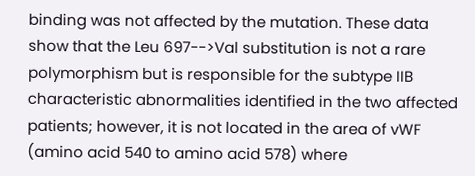binding was not affected by the mutation. These data show that the Leu 697-->Val substitution is not a rare polymorphism but is responsible for the subtype IIB characteristic abnormalities identified in the two affected patients; however, it is not located in the area of vWF (amino acid 540 to amino acid 578) where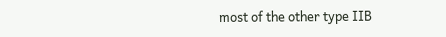most of the other type IIB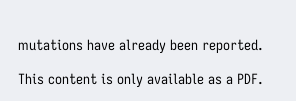mutations have already been reported.

This content is only available as a PDF.